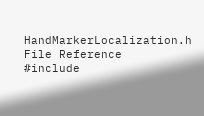HandMarkerLocalization.h File Reference
#include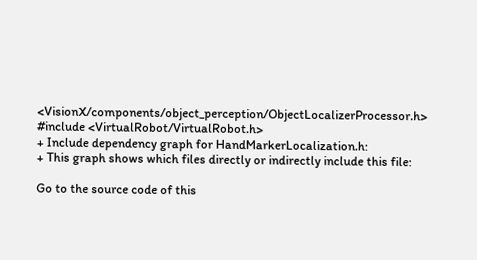<VisionX/components/object_perception/ObjectLocalizerProcessor.h>
#include <VirtualRobot/VirtualRobot.h>
+ Include dependency graph for HandMarkerLocalization.h:
+ This graph shows which files directly or indirectly include this file:

Go to the source code of this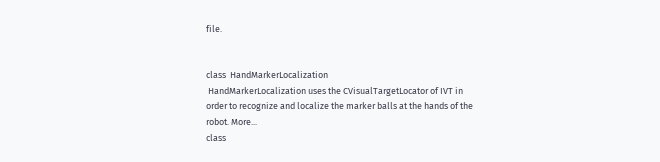file.


class  HandMarkerLocalization
 HandMarkerLocalization uses the CVisualTargetLocator of IVT in order to recognize and localize the marker balls at the hands of the robot. More...
class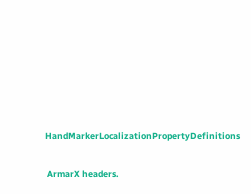HandMarkerLocalizationPropertyDefinitions


 ArmarX headers.